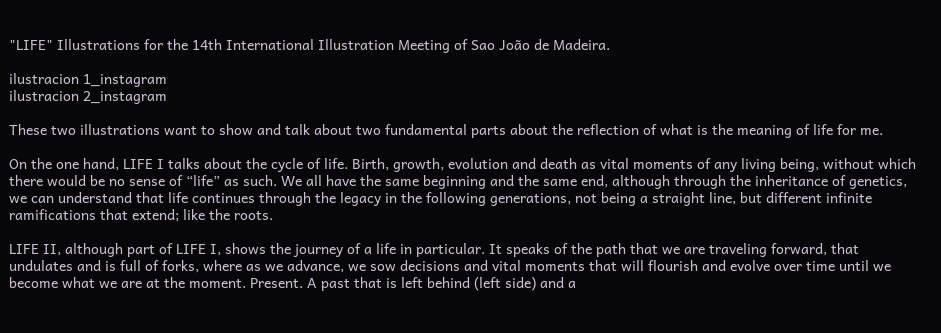"LIFE" Illustrations for the 14th International Illustration Meeting of Sao João de Madeira.

ilustracion 1_instagram
ilustracion 2_instagram

These two illustrations want to show and talk about two fundamental parts about the reflection of what is the meaning of life for me.

On the one hand, LIFE I talks about the cycle of life. Birth, growth, evolution and death as vital moments of any living being, without which there would be no sense of “life” as such. We all have the same beginning and the same end, although through the inheritance of genetics, we can understand that life continues through the legacy in the following generations, not being a straight line, but different infinite ramifications that extend; like the roots.

LIFE II, although part of LIFE I, shows the journey of a life in particular. It speaks of the path that we are traveling forward, that undulates and is full of forks, where as we advance, we sow decisions and vital moments that will flourish and evolve over time until we become what we are at the moment. Present. A past that is left behind (left side) and a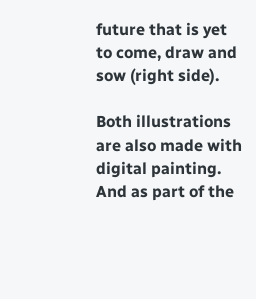future that is yet to come, draw and sow (right side).

Both illustrations are also made with digital painting. And as part of the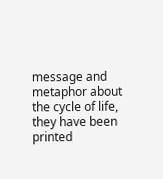message and metaphor about the cycle of life, they have been printed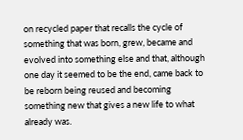on recycled paper that recalls the cycle of something that was born, grew, became and evolved into something else and that, although one day it seemed to be the end, came back to be reborn being reused and becoming something new that gives a new life to what already was.